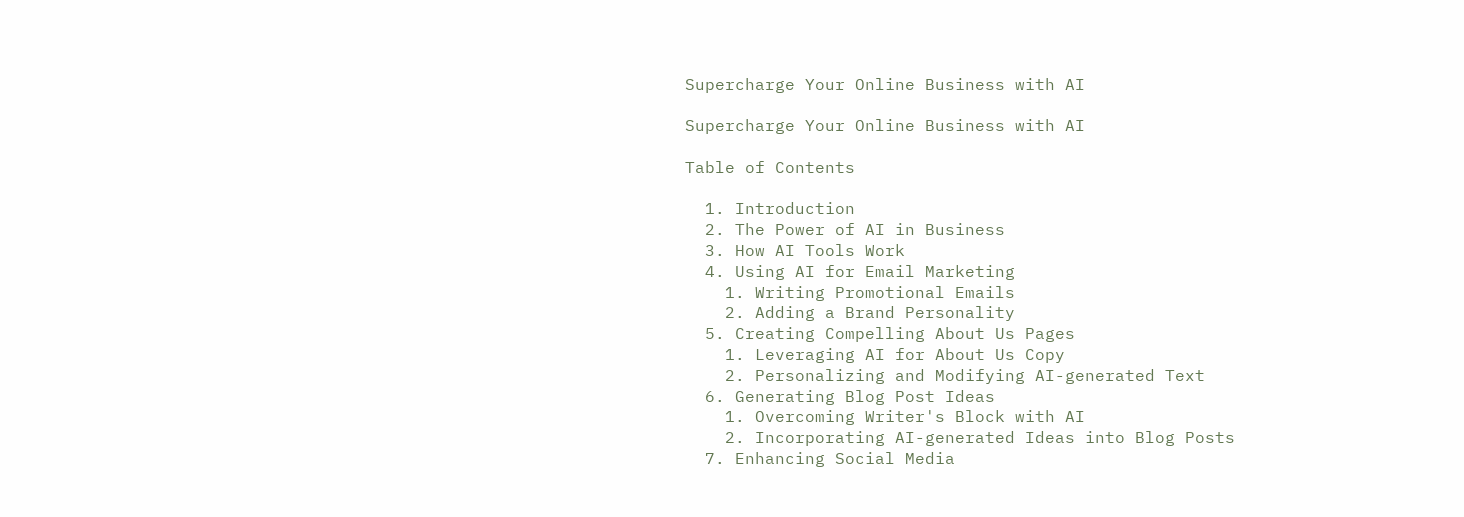Supercharge Your Online Business with AI

Supercharge Your Online Business with AI

Table of Contents

  1. Introduction
  2. The Power of AI in Business
  3. How AI Tools Work
  4. Using AI for Email Marketing
    1. Writing Promotional Emails
    2. Adding a Brand Personality
  5. Creating Compelling About Us Pages
    1. Leveraging AI for About Us Copy
    2. Personalizing and Modifying AI-generated Text
  6. Generating Blog Post Ideas
    1. Overcoming Writer's Block with AI
    2. Incorporating AI-generated Ideas into Blog Posts
  7. Enhancing Social Media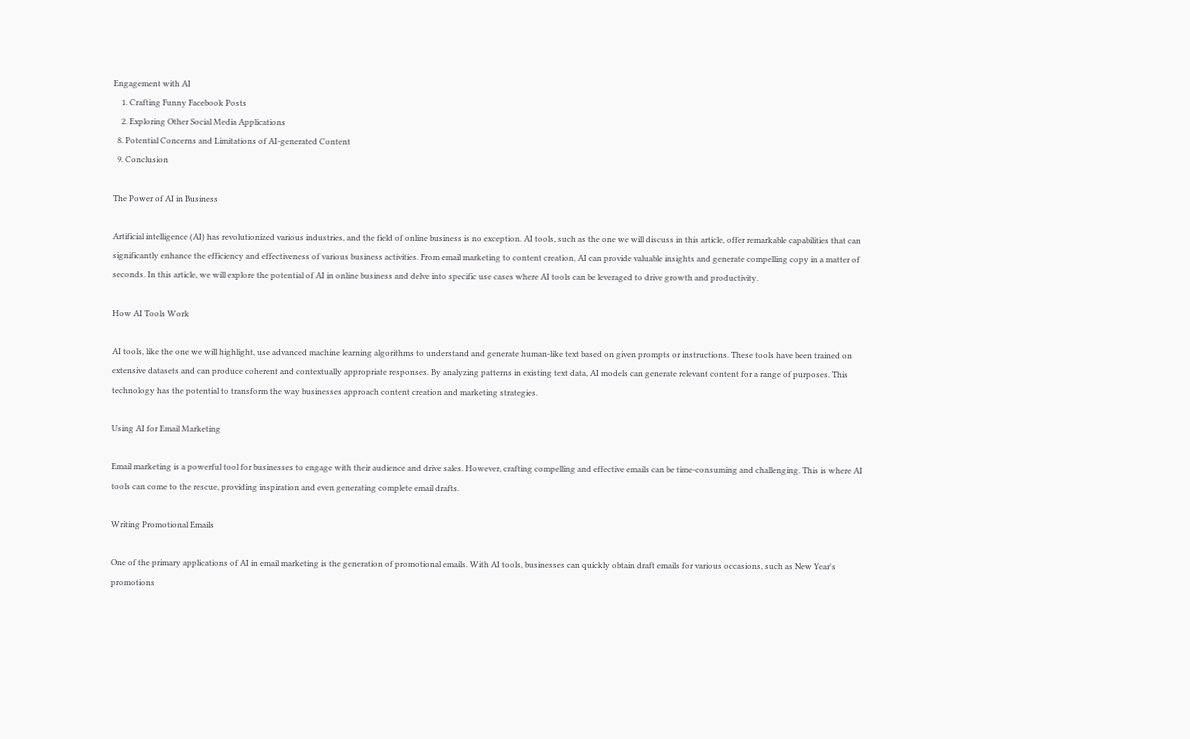Engagement with AI
    1. Crafting Funny Facebook Posts
    2. Exploring Other Social Media Applications
  8. Potential Concerns and Limitations of AI-generated Content
  9. Conclusion

The Power of AI in Business

Artificial intelligence (AI) has revolutionized various industries, and the field of online business is no exception. AI tools, such as the one we will discuss in this article, offer remarkable capabilities that can significantly enhance the efficiency and effectiveness of various business activities. From email marketing to content creation, AI can provide valuable insights and generate compelling copy in a matter of seconds. In this article, we will explore the potential of AI in online business and delve into specific use cases where AI tools can be leveraged to drive growth and productivity.

How AI Tools Work

AI tools, like the one we will highlight, use advanced machine learning algorithms to understand and generate human-like text based on given prompts or instructions. These tools have been trained on extensive datasets and can produce coherent and contextually appropriate responses. By analyzing patterns in existing text data, AI models can generate relevant content for a range of purposes. This technology has the potential to transform the way businesses approach content creation and marketing strategies.

Using AI for Email Marketing

Email marketing is a powerful tool for businesses to engage with their audience and drive sales. However, crafting compelling and effective emails can be time-consuming and challenging. This is where AI tools can come to the rescue, providing inspiration and even generating complete email drafts.

Writing Promotional Emails

One of the primary applications of AI in email marketing is the generation of promotional emails. With AI tools, businesses can quickly obtain draft emails for various occasions, such as New Year's promotions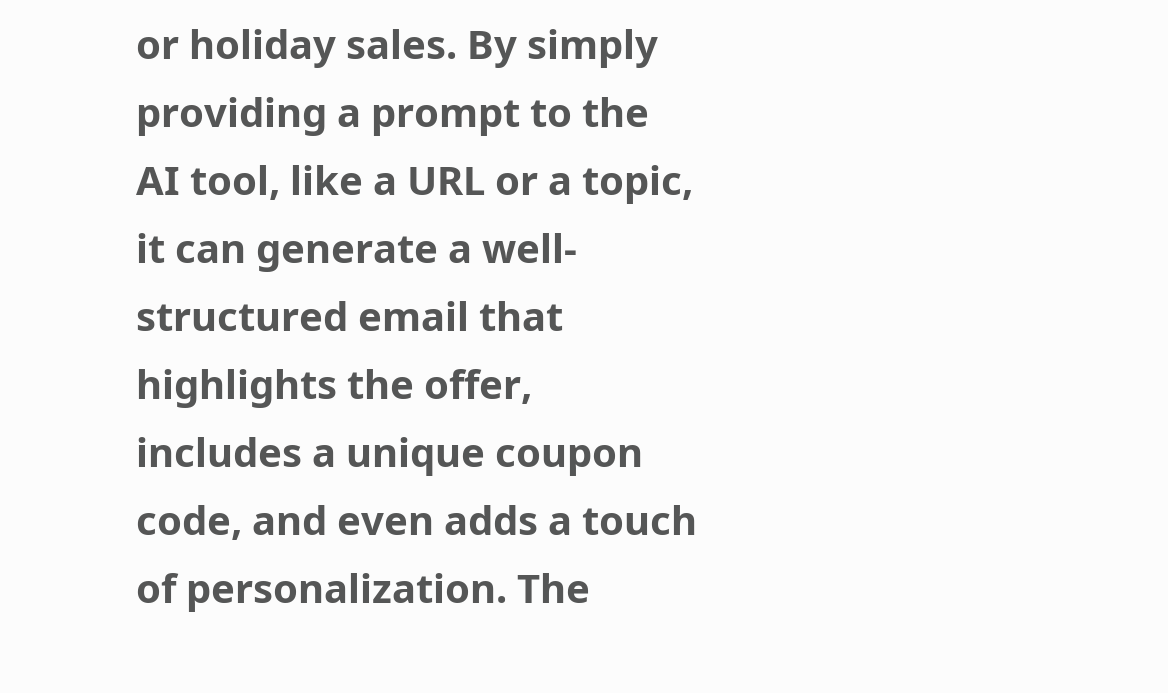or holiday sales. By simply providing a prompt to the AI tool, like a URL or a topic, it can generate a well-structured email that highlights the offer, includes a unique coupon code, and even adds a touch of personalization. The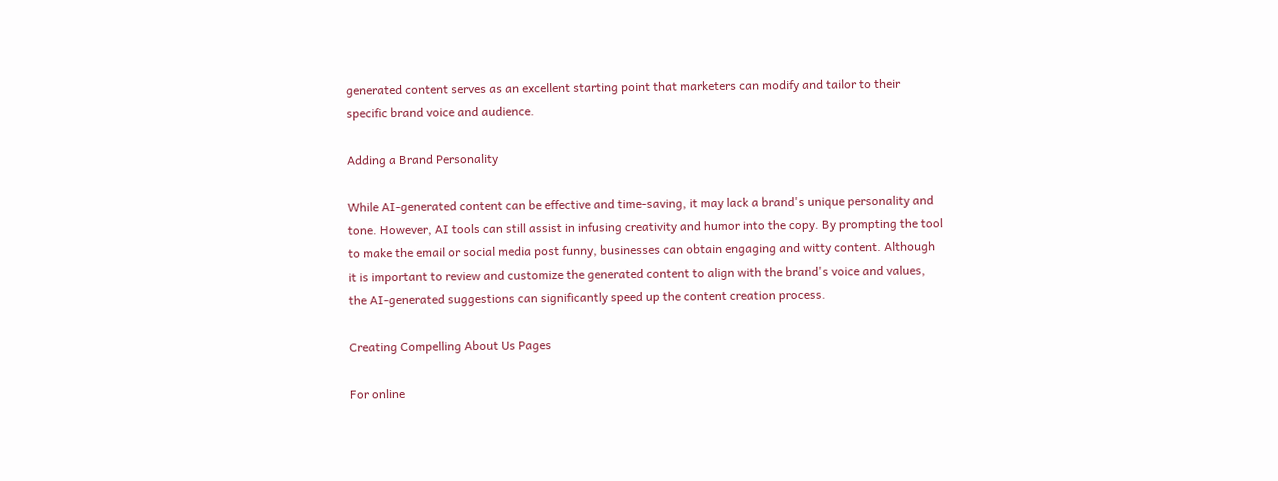generated content serves as an excellent starting point that marketers can modify and tailor to their specific brand voice and audience.

Adding a Brand Personality

While AI-generated content can be effective and time-saving, it may lack a brand's unique personality and tone. However, AI tools can still assist in infusing creativity and humor into the copy. By prompting the tool to make the email or social media post funny, businesses can obtain engaging and witty content. Although it is important to review and customize the generated content to align with the brand's voice and values, the AI-generated suggestions can significantly speed up the content creation process.

Creating Compelling About Us Pages

For online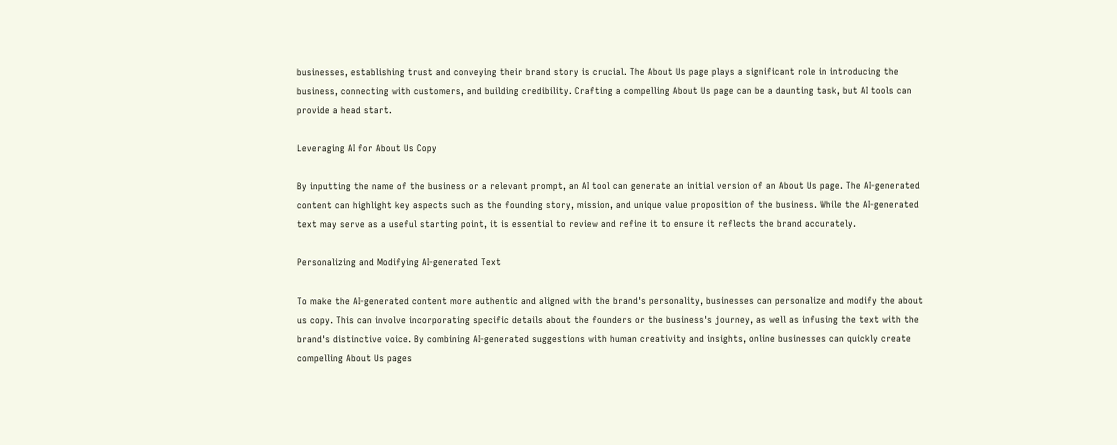businesses, establishing trust and conveying their brand story is crucial. The About Us page plays a significant role in introducing the business, connecting with customers, and building credibility. Crafting a compelling About Us page can be a daunting task, but AI tools can provide a head start.

Leveraging AI for About Us Copy

By inputting the name of the business or a relevant prompt, an AI tool can generate an initial version of an About Us page. The AI-generated content can highlight key aspects such as the founding story, mission, and unique value proposition of the business. While the AI-generated text may serve as a useful starting point, it is essential to review and refine it to ensure it reflects the brand accurately.

Personalizing and Modifying AI-generated Text

To make the AI-generated content more authentic and aligned with the brand's personality, businesses can personalize and modify the about us copy. This can involve incorporating specific details about the founders or the business's journey, as well as infusing the text with the brand's distinctive voice. By combining AI-generated suggestions with human creativity and insights, online businesses can quickly create compelling About Us pages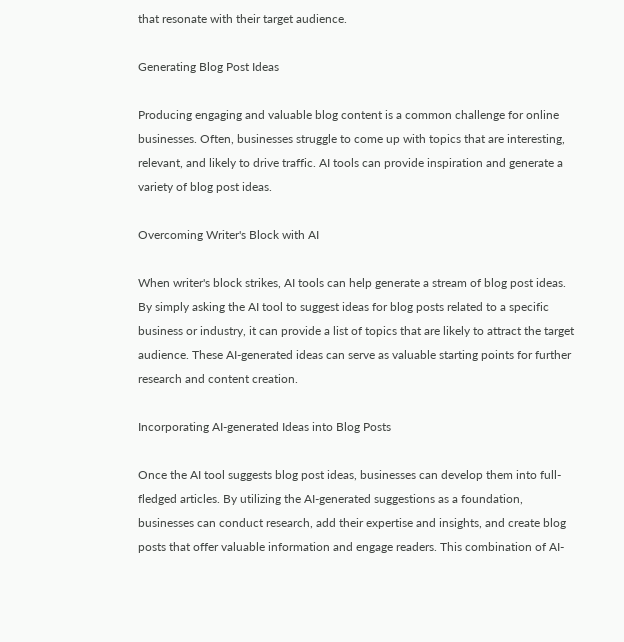that resonate with their target audience.

Generating Blog Post Ideas

Producing engaging and valuable blog content is a common challenge for online businesses. Often, businesses struggle to come up with topics that are interesting, relevant, and likely to drive traffic. AI tools can provide inspiration and generate a variety of blog post ideas.

Overcoming Writer's Block with AI

When writer's block strikes, AI tools can help generate a stream of blog post ideas. By simply asking the AI tool to suggest ideas for blog posts related to a specific business or industry, it can provide a list of topics that are likely to attract the target audience. These AI-generated ideas can serve as valuable starting points for further research and content creation.

Incorporating AI-generated Ideas into Blog Posts

Once the AI tool suggests blog post ideas, businesses can develop them into full-fledged articles. By utilizing the AI-generated suggestions as a foundation, businesses can conduct research, add their expertise and insights, and create blog posts that offer valuable information and engage readers. This combination of AI-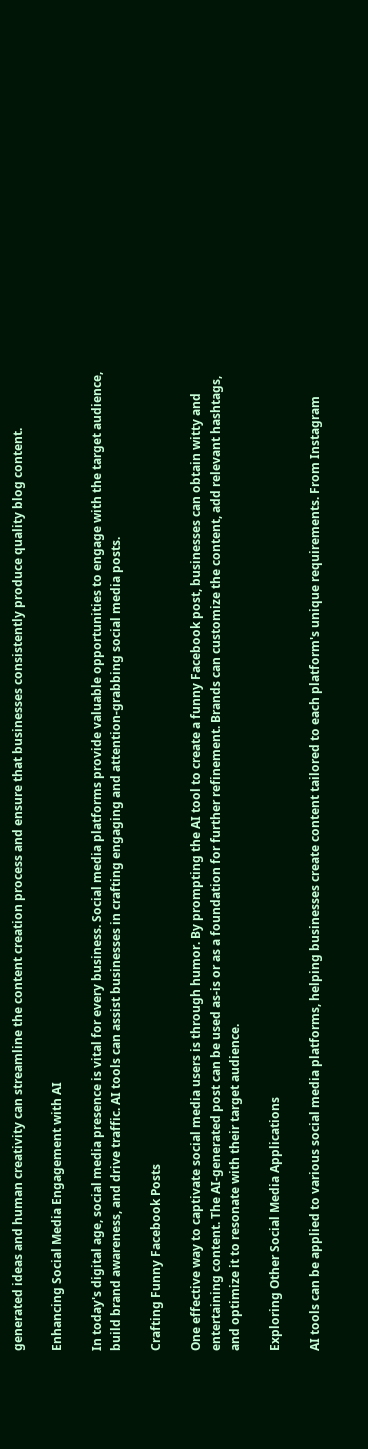generated ideas and human creativity can streamline the content creation process and ensure that businesses consistently produce quality blog content.

Enhancing Social Media Engagement with AI

In today's digital age, social media presence is vital for every business. Social media platforms provide valuable opportunities to engage with the target audience, build brand awareness, and drive traffic. AI tools can assist businesses in crafting engaging and attention-grabbing social media posts.

Crafting Funny Facebook Posts

One effective way to captivate social media users is through humor. By prompting the AI tool to create a funny Facebook post, businesses can obtain witty and entertaining content. The AI-generated post can be used as-is or as a foundation for further refinement. Brands can customize the content, add relevant hashtags, and optimize it to resonate with their target audience.

Exploring Other Social Media Applications

AI tools can be applied to various social media platforms, helping businesses create content tailored to each platform's unique requirements. From Instagram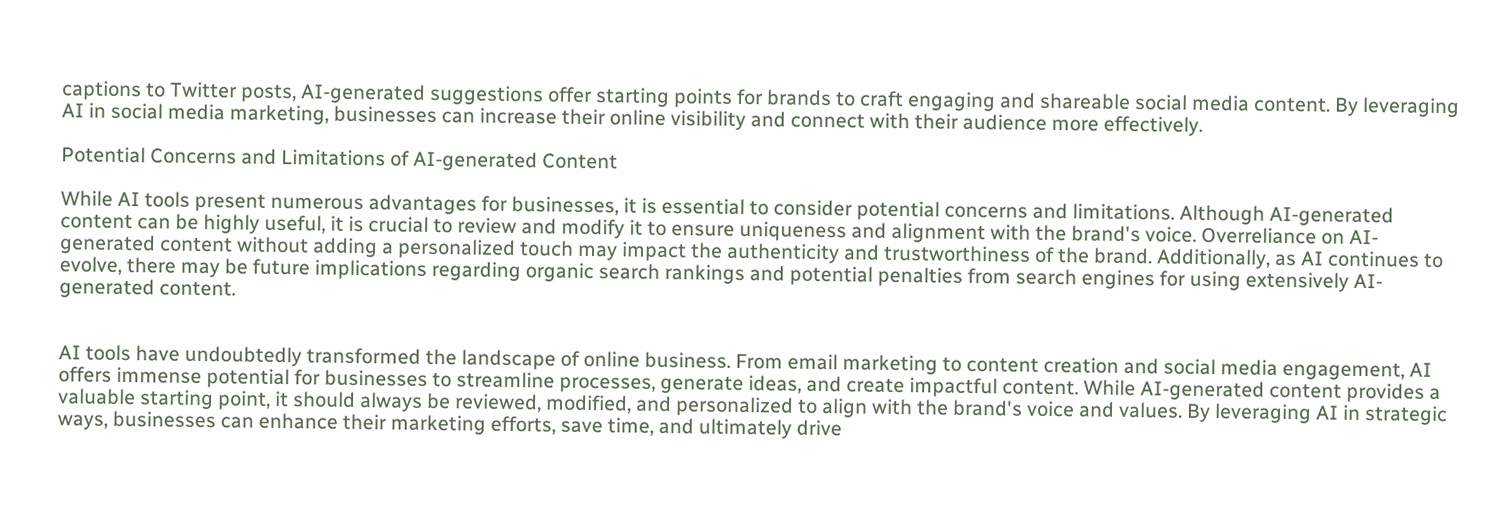captions to Twitter posts, AI-generated suggestions offer starting points for brands to craft engaging and shareable social media content. By leveraging AI in social media marketing, businesses can increase their online visibility and connect with their audience more effectively.

Potential Concerns and Limitations of AI-generated Content

While AI tools present numerous advantages for businesses, it is essential to consider potential concerns and limitations. Although AI-generated content can be highly useful, it is crucial to review and modify it to ensure uniqueness and alignment with the brand's voice. Overreliance on AI-generated content without adding a personalized touch may impact the authenticity and trustworthiness of the brand. Additionally, as AI continues to evolve, there may be future implications regarding organic search rankings and potential penalties from search engines for using extensively AI-generated content.


AI tools have undoubtedly transformed the landscape of online business. From email marketing to content creation and social media engagement, AI offers immense potential for businesses to streamline processes, generate ideas, and create impactful content. While AI-generated content provides a valuable starting point, it should always be reviewed, modified, and personalized to align with the brand's voice and values. By leveraging AI in strategic ways, businesses can enhance their marketing efforts, save time, and ultimately drive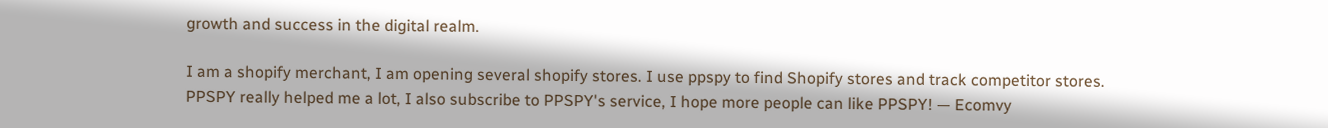growth and success in the digital realm.

I am a shopify merchant, I am opening several shopify stores. I use ppspy to find Shopify stores and track competitor stores. PPSPY really helped me a lot, I also subscribe to PPSPY's service, I hope more people can like PPSPY! — Ecomvy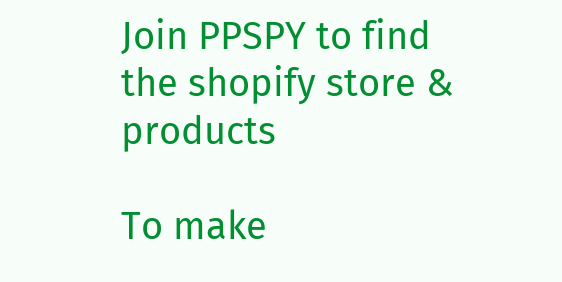Join PPSPY to find the shopify store & products

To make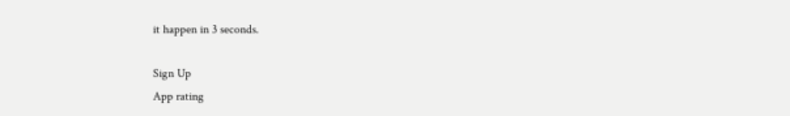it happen in 3 seconds.

Sign Up
App rating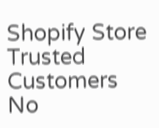Shopify Store
Trusted Customers
No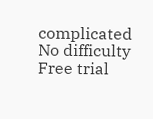complicated
No difficulty
Free trial